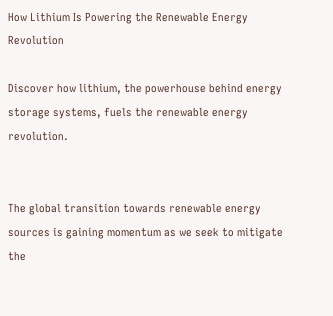How Lithium Is Powering the Renewable Energy Revolution

Discover how lithium, the powerhouse behind energy storage systems, fuels the renewable energy revolution.


The global transition towards renewable energy sources is gaining momentum as we seek to mitigate the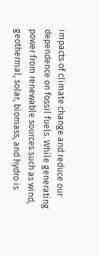impacts of climate change and reduce our dependence on fossil fuels. While generating power from renewable sources such as wind, geothermal, solar, biomass, and hydro is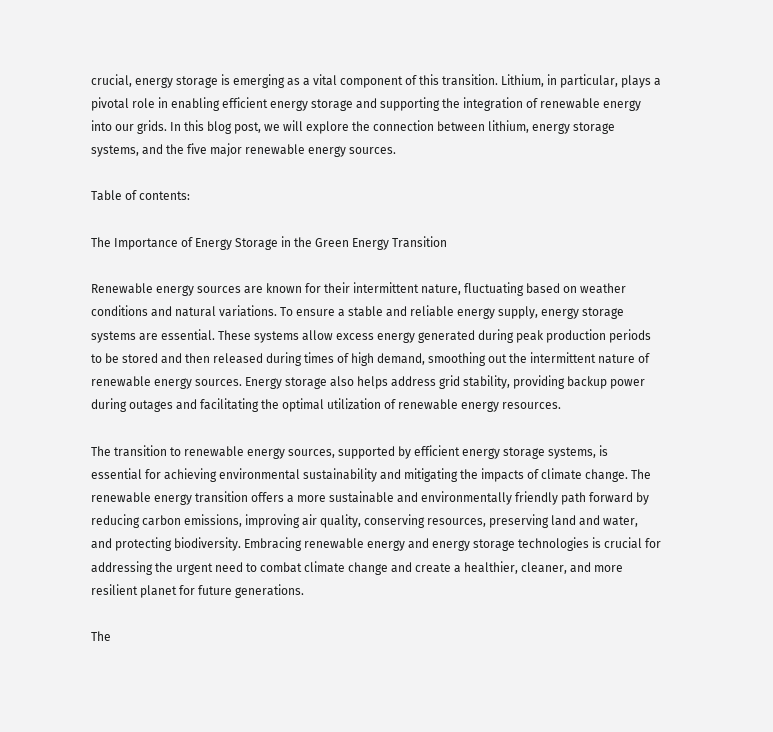crucial, energy storage is emerging as a vital component of this transition. Lithium, in particular, plays a pivotal role in enabling efficient energy storage and supporting the integration of renewable energy into our grids. In this blog post, we will explore the connection between lithium, energy storage systems, and the five major renewable energy sources.

Table of contents:

The Importance of Energy Storage in the Green Energy Transition

Renewable energy sources are known for their intermittent nature, fluctuating based on weather conditions and natural variations. To ensure a stable and reliable energy supply, energy storage systems are essential. These systems allow excess energy generated during peak production periods to be stored and then released during times of high demand, smoothing out the intermittent nature of renewable energy sources. Energy storage also helps address grid stability, providing backup power during outages and facilitating the optimal utilization of renewable energy resources.

The transition to renewable energy sources, supported by efficient energy storage systems, is essential for achieving environmental sustainability and mitigating the impacts of climate change. The renewable energy transition offers a more sustainable and environmentally friendly path forward by reducing carbon emissions, improving air quality, conserving resources, preserving land and water, and protecting biodiversity. Embracing renewable energy and energy storage technologies is crucial for addressing the urgent need to combat climate change and create a healthier, cleaner, and more resilient planet for future generations.

The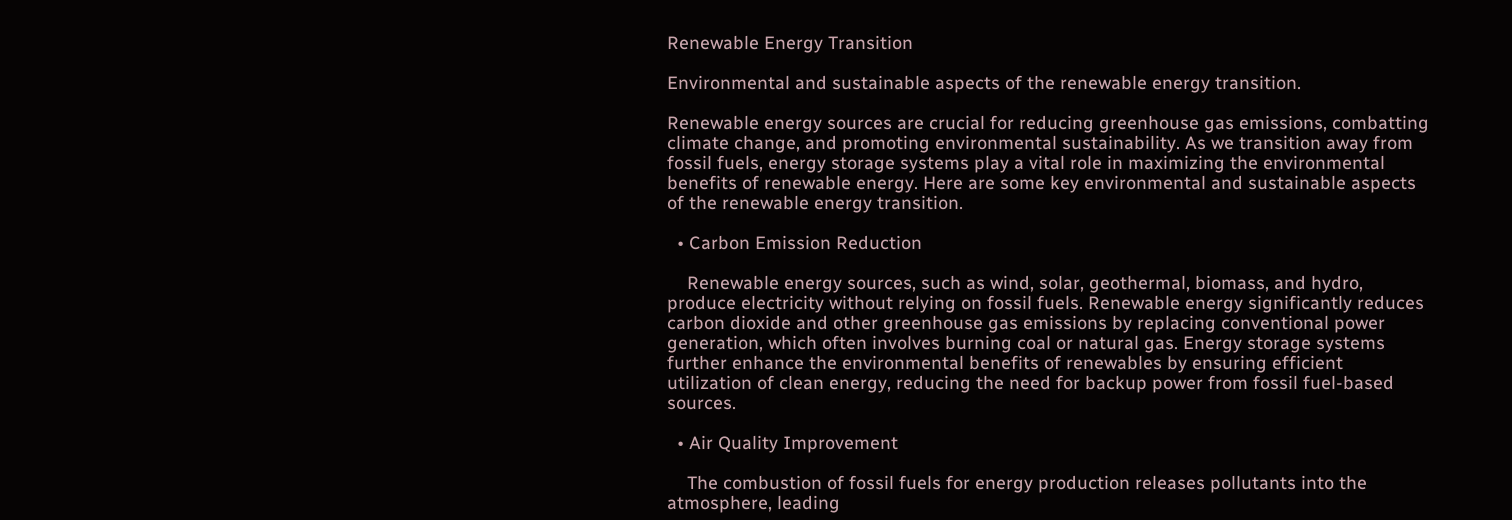Renewable Energy Transition

Environmental and sustainable aspects of the renewable energy transition.

Renewable energy sources are crucial for reducing greenhouse gas emissions, combatting climate change, and promoting environmental sustainability. As we transition away from fossil fuels, energy storage systems play a vital role in maximizing the environmental benefits of renewable energy. Here are some key environmental and sustainable aspects of the renewable energy transition.

  • Carbon Emission Reduction

    Renewable energy sources, such as wind, solar, geothermal, biomass, and hydro, produce electricity without relying on fossil fuels. Renewable energy significantly reduces carbon dioxide and other greenhouse gas emissions by replacing conventional power generation, which often involves burning coal or natural gas. Energy storage systems further enhance the environmental benefits of renewables by ensuring efficient utilization of clean energy, reducing the need for backup power from fossil fuel-based sources.

  • Air Quality Improvement

    The combustion of fossil fuels for energy production releases pollutants into the atmosphere, leading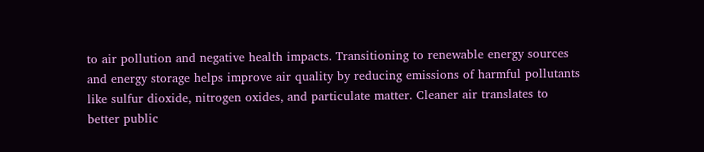to air pollution and negative health impacts. Transitioning to renewable energy sources and energy storage helps improve air quality by reducing emissions of harmful pollutants like sulfur dioxide, nitrogen oxides, and particulate matter. Cleaner air translates to better public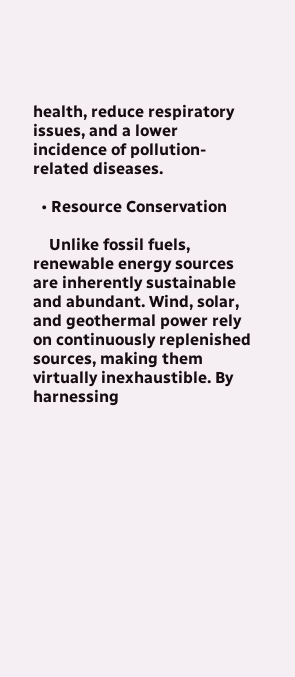health, reduce respiratory issues, and a lower incidence of pollution-related diseases.

  • Resource Conservation

    Unlike fossil fuels, renewable energy sources are inherently sustainable and abundant. Wind, solar, and geothermal power rely on continuously replenished sources, making them virtually inexhaustible. By harnessing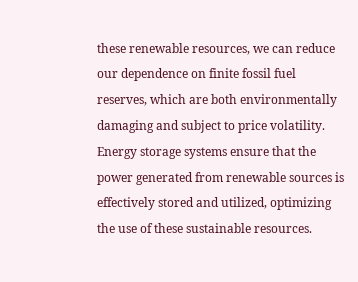these renewable resources, we can reduce our dependence on finite fossil fuel reserves, which are both environmentally damaging and subject to price volatility. Energy storage systems ensure that the power generated from renewable sources is effectively stored and utilized, optimizing the use of these sustainable resources.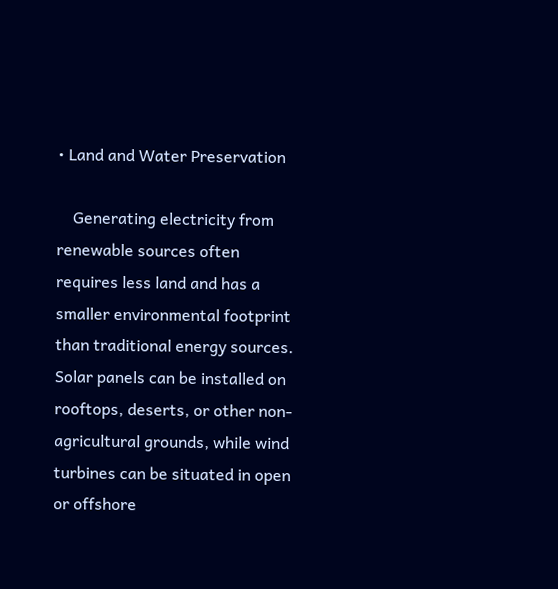• Land and Water Preservation

    Generating electricity from renewable sources often requires less land and has a smaller environmental footprint than traditional energy sources. Solar panels can be installed on rooftops, deserts, or other non-agricultural grounds, while wind turbines can be situated in open or offshore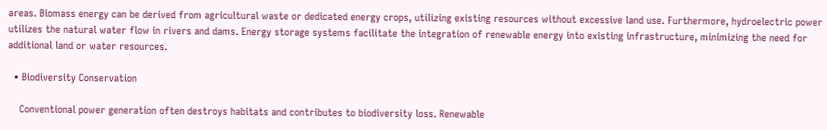areas. Biomass energy can be derived from agricultural waste or dedicated energy crops, utilizing existing resources without excessive land use. Furthermore, hydroelectric power utilizes the natural water flow in rivers and dams. Energy storage systems facilitate the integration of renewable energy into existing infrastructure, minimizing the need for additional land or water resources.

  • Biodiversity Conservation

    Conventional power generation often destroys habitats and contributes to biodiversity loss. Renewable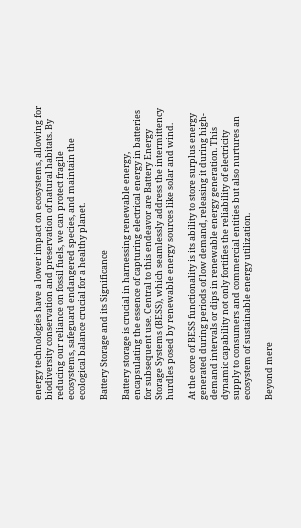energy technologies have a lower impact on ecosystems, allowing for biodiversity conservation and preservation of natural habitats. By reducing our reliance on fossil fuels, we can protect fragile ecosystems, safeguard endangered species, and maintain the ecological balance crucial for a healthy planet.

Battery Storage and its Significance

Battery storage is crucial in harnessing renewable energy, encapsulating the essence of capturing electrical energy in batteries for subsequent use. Central to this endeavor are Battery Energy Storage Systems (BESS), which seamlessly address the intermittency hurdles posed by renewable energy sources like solar and wind.

At the core of BESS functionality is its ability to store surplus energy generated during periods of low demand, releasing it during high-demand intervals or dips in renewable energy generation. This dynamic capability not only fortifies the reliability of electricity supply to consumers and commercial entities but also nurtures an ecosystem of sustainable energy utilization.

Beyond mere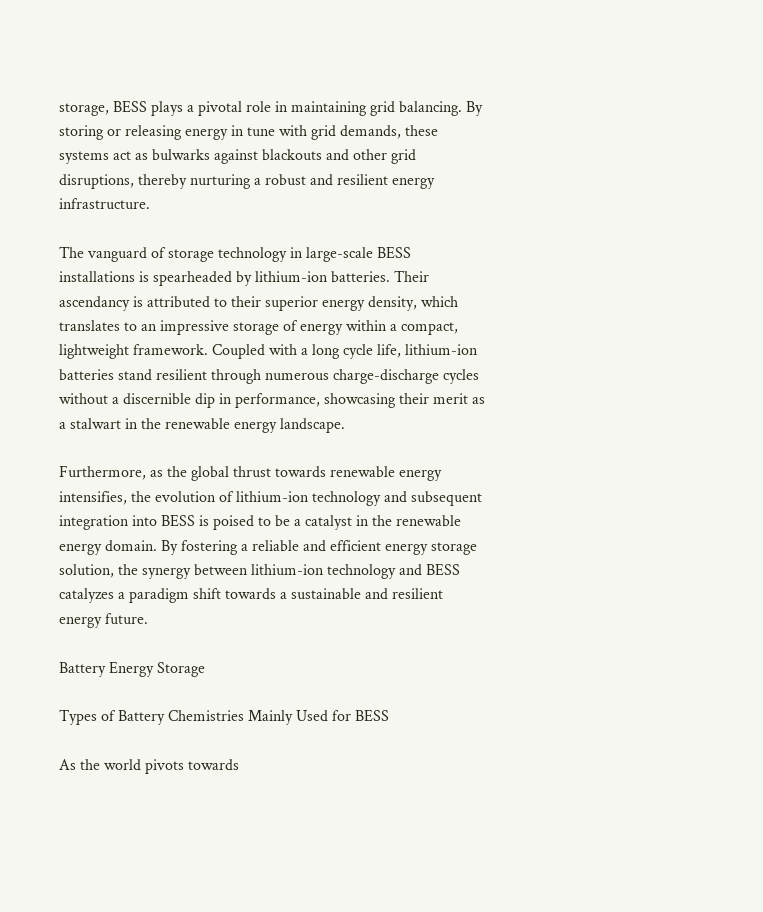storage, BESS plays a pivotal role in maintaining grid balancing. By storing or releasing energy in tune with grid demands, these systems act as bulwarks against blackouts and other grid disruptions, thereby nurturing a robust and resilient energy infrastructure.

The vanguard of storage technology in large-scale BESS installations is spearheaded by lithium-ion batteries. Their ascendancy is attributed to their superior energy density, which translates to an impressive storage of energy within a compact, lightweight framework. Coupled with a long cycle life, lithium-ion batteries stand resilient through numerous charge-discharge cycles without a discernible dip in performance, showcasing their merit as a stalwart in the renewable energy landscape.

Furthermore, as the global thrust towards renewable energy intensifies, the evolution of lithium-ion technology and subsequent integration into BESS is poised to be a catalyst in the renewable energy domain. By fostering a reliable and efficient energy storage solution, the synergy between lithium-ion technology and BESS catalyzes a paradigm shift towards a sustainable and resilient energy future.

Battery Energy Storage

Types of Battery Chemistries Mainly Used for BESS

As the world pivots towards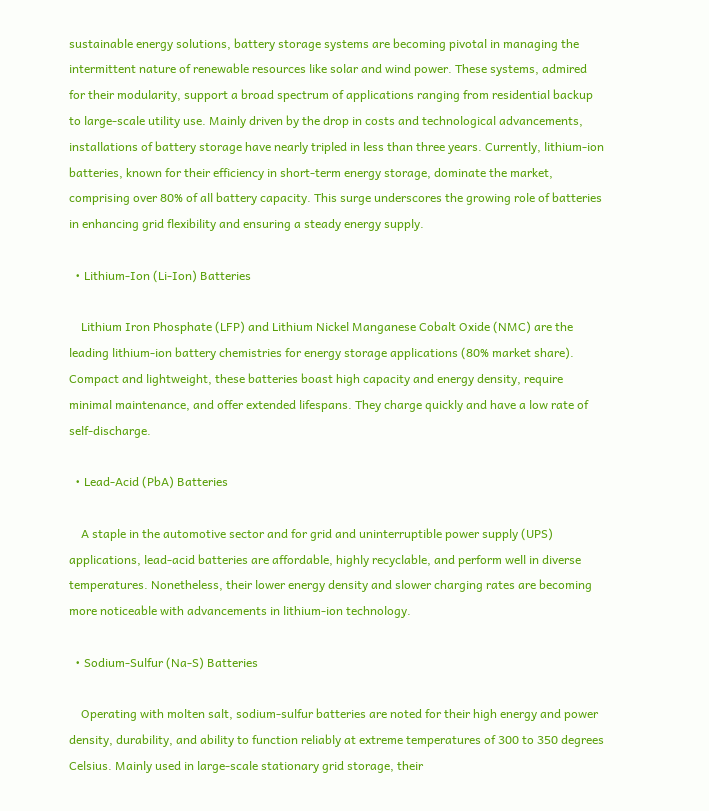sustainable energy solutions, battery storage systems are becoming pivotal in managing the intermittent nature of renewable resources like solar and wind power. These systems, admired for their modularity, support a broad spectrum of applications ranging from residential backup to large-scale utility use. Mainly driven by the drop in costs and technological advancements, installations of battery storage have nearly tripled in less than three years. Currently, lithium-ion batteries, known for their efficiency in short-term energy storage, dominate the market, comprising over 80% of all battery capacity. This surge underscores the growing role of batteries in enhancing grid flexibility and ensuring a steady energy supply.

  • Lithium-Ion (Li-Ion) Batteries

    Lithium Iron Phosphate (LFP) and Lithium Nickel Manganese Cobalt Oxide (NMC) are the leading lithium-ion battery chemistries for energy storage applications (80% market share). Compact and lightweight, these batteries boast high capacity and energy density, require minimal maintenance, and offer extended lifespans. They charge quickly and have a low rate of self-discharge.

  • Lead-Acid (PbA) Batteries

    A staple in the automotive sector and for grid and uninterruptible power supply (UPS) applications, lead-acid batteries are affordable, highly recyclable, and perform well in diverse temperatures. Nonetheless, their lower energy density and slower charging rates are becoming more noticeable with advancements in lithium-ion technology.

  • Sodium-Sulfur (Na-S) Batteries

    Operating with molten salt, sodium-sulfur batteries are noted for their high energy and power density, durability, and ability to function reliably at extreme temperatures of 300 to 350 degrees Celsius. Mainly used in large-scale stationary grid storage, their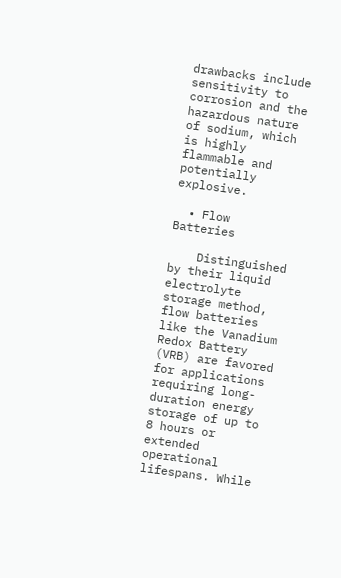drawbacks include sensitivity to corrosion and the hazardous nature of sodium, which is highly flammable and potentially explosive.

  • Flow Batteries

    Distinguished by their liquid electrolyte storage method, flow batteries like the Vanadium Redox Battery (VRB) are favored for applications requiring long-duration energy storage of up to 8 hours or extended operational lifespans. While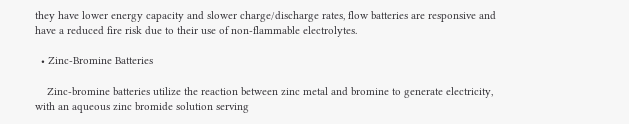they have lower energy capacity and slower charge/discharge rates, flow batteries are responsive and have a reduced fire risk due to their use of non-flammable electrolytes.

  • Zinc-Bromine Batteries

    Zinc-bromine batteries utilize the reaction between zinc metal and bromine to generate electricity, with an aqueous zinc bromide solution serving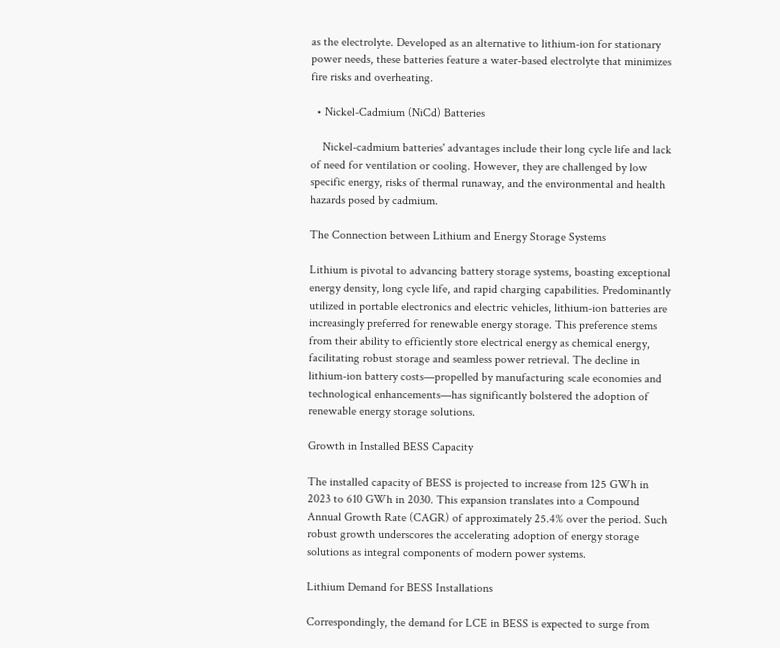as the electrolyte. Developed as an alternative to lithium-ion for stationary power needs, these batteries feature a water-based electrolyte that minimizes fire risks and overheating.

  • Nickel-Cadmium (NiCd) Batteries

    Nickel-cadmium batteries' advantages include their long cycle life and lack of need for ventilation or cooling. However, they are challenged by low specific energy, risks of thermal runaway, and the environmental and health hazards posed by cadmium.

The Connection between Lithium and Energy Storage Systems

Lithium is pivotal to advancing battery storage systems, boasting exceptional energy density, long cycle life, and rapid charging capabilities. Predominantly utilized in portable electronics and electric vehicles, lithium-ion batteries are increasingly preferred for renewable energy storage. This preference stems from their ability to efficiently store electrical energy as chemical energy, facilitating robust storage and seamless power retrieval. The decline in lithium-ion battery costs—propelled by manufacturing scale economies and technological enhancements—has significantly bolstered the adoption of renewable energy storage solutions.

Growth in Installed BESS Capacity

The installed capacity of BESS is projected to increase from 125 GWh in 2023 to 610 GWh in 2030. This expansion translates into a Compound Annual Growth Rate (CAGR) of approximately 25.4% over the period. Such robust growth underscores the accelerating adoption of energy storage solutions as integral components of modern power systems.

Lithium Demand for BESS Installations

Correspondingly, the demand for LCE in BESS is expected to surge from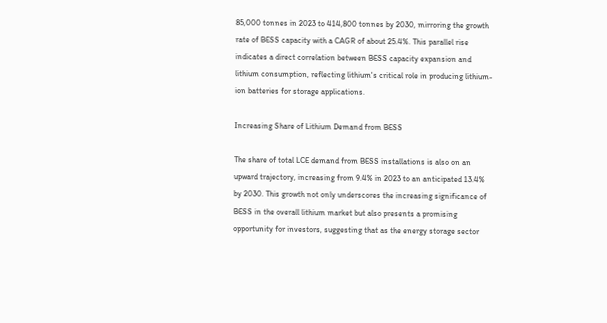85,000 tonnes in 2023 to 414,800 tonnes by 2030, mirroring the growth rate of BESS capacity with a CAGR of about 25.4%. This parallel rise indicates a direct correlation between BESS capacity expansion and lithium consumption, reflecting lithium's critical role in producing lithium-ion batteries for storage applications.

Increasing Share of Lithium Demand from BESS

The share of total LCE demand from BESS installations is also on an upward trajectory, increasing from 9.4% in 2023 to an anticipated 13.4% by 2030. This growth not only underscores the increasing significance of BESS in the overall lithium market but also presents a promising opportunity for investors, suggesting that as the energy storage sector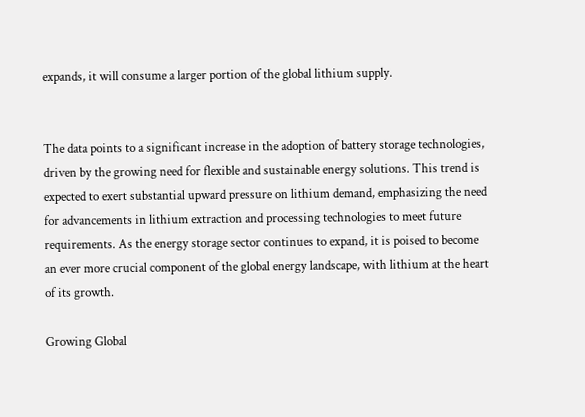expands, it will consume a larger portion of the global lithium supply.


The data points to a significant increase in the adoption of battery storage technologies, driven by the growing need for flexible and sustainable energy solutions. This trend is expected to exert substantial upward pressure on lithium demand, emphasizing the need for advancements in lithium extraction and processing technologies to meet future requirements. As the energy storage sector continues to expand, it is poised to become an ever more crucial component of the global energy landscape, with lithium at the heart of its growth.

Growing Global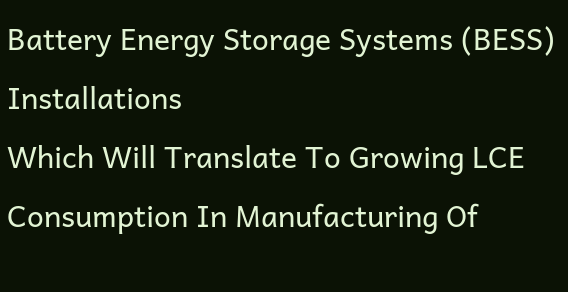Battery Energy Storage Systems (BESS) Installations
Which Will Translate To Growing LCE Consumption In Manufacturing Of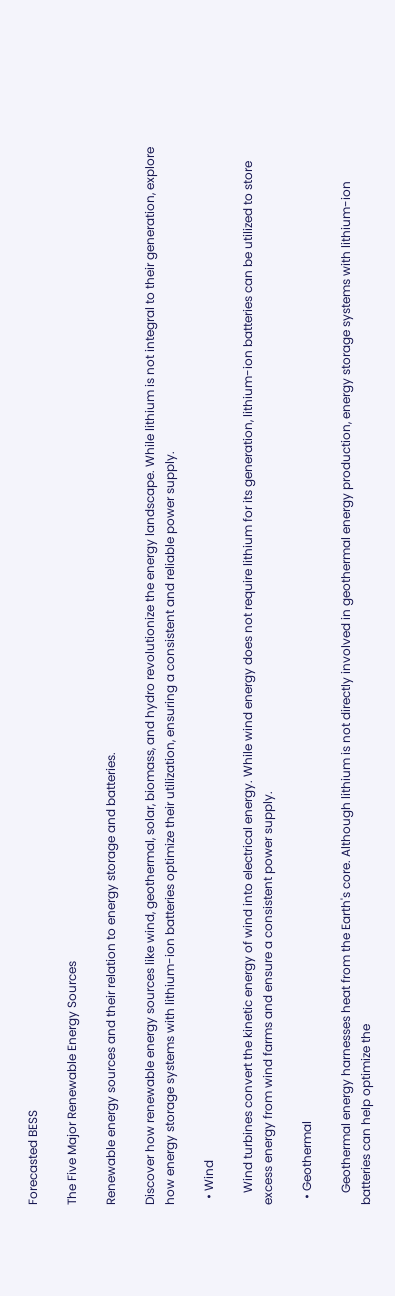Forecasted BESS

The Five Major Renewable Energy Sources

Renewable energy sources and their relation to energy storage and batteries.

Discover how renewable energy sources like wind, geothermal, solar, biomass, and hydro revolutionize the energy landscape. While lithium is not integral to their generation, explore how energy storage systems with lithium-ion batteries optimize their utilization, ensuring a consistent and reliable power supply.

  • Wind

    Wind turbines convert the kinetic energy of wind into electrical energy. While wind energy does not require lithium for its generation, lithium-ion batteries can be utilized to store excess energy from wind farms and ensure a consistent power supply.

  • Geothermal

    Geothermal energy harnesses heat from the Earth's core. Although lithium is not directly involved in geothermal energy production, energy storage systems with lithium-ion batteries can help optimize the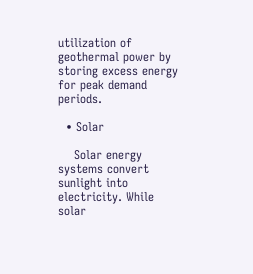utilization of geothermal power by storing excess energy for peak demand periods.

  • Solar

    Solar energy systems convert sunlight into electricity. While solar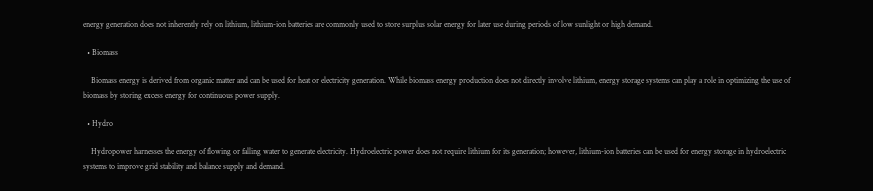energy generation does not inherently rely on lithium, lithium-ion batteries are commonly used to store surplus solar energy for later use during periods of low sunlight or high demand.

  • Biomass

    Biomass energy is derived from organic matter and can be used for heat or electricity generation. While biomass energy production does not directly involve lithium, energy storage systems can play a role in optimizing the use of biomass by storing excess energy for continuous power supply.

  • Hydro

    Hydropower harnesses the energy of flowing or falling water to generate electricity. Hydroelectric power does not require lithium for its generation; however, lithium-ion batteries can be used for energy storage in hydroelectric systems to improve grid stability and balance supply and demand.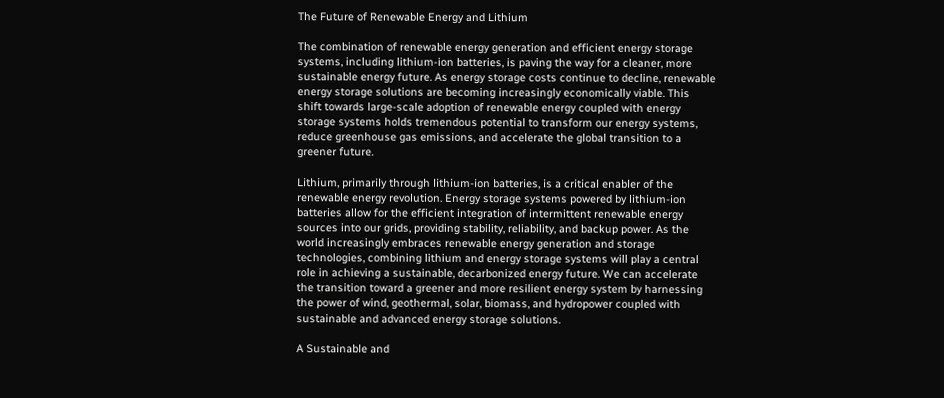The Future of Renewable Energy and Lithium

The combination of renewable energy generation and efficient energy storage systems, including lithium-ion batteries, is paving the way for a cleaner, more sustainable energy future. As energy storage costs continue to decline, renewable energy storage solutions are becoming increasingly economically viable. This shift towards large-scale adoption of renewable energy coupled with energy storage systems holds tremendous potential to transform our energy systems, reduce greenhouse gas emissions, and accelerate the global transition to a greener future.

Lithium, primarily through lithium-ion batteries, is a critical enabler of the renewable energy revolution. Energy storage systems powered by lithium-ion batteries allow for the efficient integration of intermittent renewable energy sources into our grids, providing stability, reliability, and backup power. As the world increasingly embraces renewable energy generation and storage technologies, combining lithium and energy storage systems will play a central role in achieving a sustainable, decarbonized energy future. We can accelerate the transition toward a greener and more resilient energy system by harnessing the power of wind, geothermal, solar, biomass, and hydropower coupled with sustainable and advanced energy storage solutions.

A Sustainable and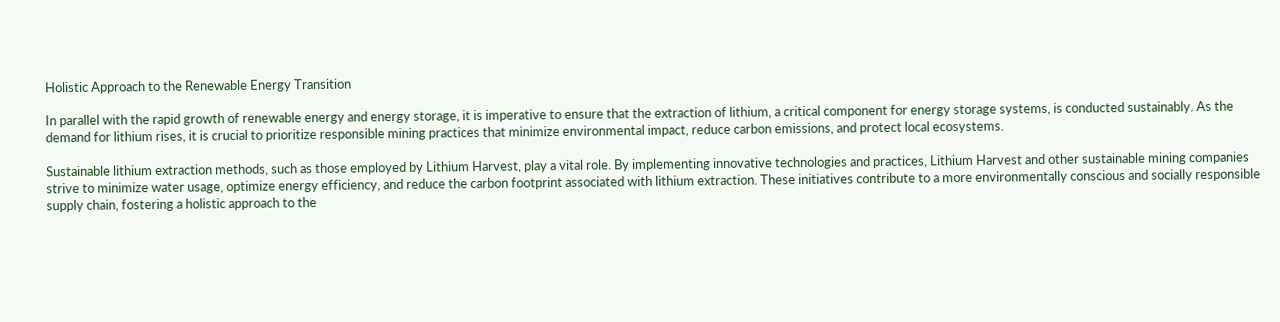Holistic Approach to the Renewable Energy Transition

In parallel with the rapid growth of renewable energy and energy storage, it is imperative to ensure that the extraction of lithium, a critical component for energy storage systems, is conducted sustainably. As the demand for lithium rises, it is crucial to prioritize responsible mining practices that minimize environmental impact, reduce carbon emissions, and protect local ecosystems.

Sustainable lithium extraction methods, such as those employed by Lithium Harvest, play a vital role. By implementing innovative technologies and practices, Lithium Harvest and other sustainable mining companies strive to minimize water usage, optimize energy efficiency, and reduce the carbon footprint associated with lithium extraction. These initiatives contribute to a more environmentally conscious and socially responsible supply chain, fostering a holistic approach to the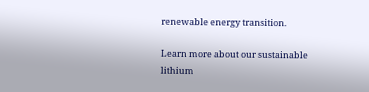renewable energy transition.

Learn more about our sustainable lithium